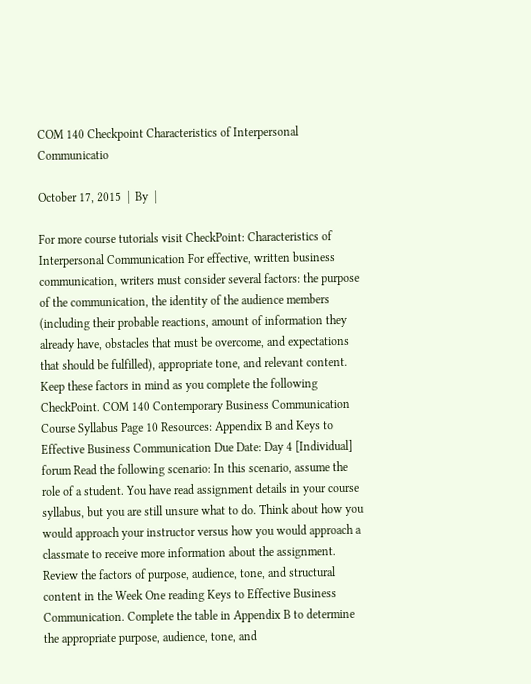COM 140 Checkpoint Characteristics of Interpersonal Communicatio

October 17, 2015  |  By  |

For more course tutorials visit CheckPoint: Characteristics of Interpersonal Communication For effective, written business communication, writers must consider several factors: the purpose of the communication, the identity of the audience members (including their probable reactions, amount of information they already have, obstacles that must be overcome, and expectations that should be fulfilled), appropriate tone, and relevant content. Keep these factors in mind as you complete the following CheckPoint. COM 140 Contemporary Business Communication Course Syllabus Page 10 Resources: Appendix B and Keys to Effective Business Communication Due Date: Day 4 [Individual] forum Read the following scenario: In this scenario, assume the role of a student. You have read assignment details in your course syllabus, but you are still unsure what to do. Think about how you would approach your instructor versus how you would approach a classmate to receive more information about the assignment. Review the factors of purpose, audience, tone, and structural content in the Week One reading Keys to Effective Business Communication. Complete the table in Appendix B to determine the appropriate purpose, audience, tone, and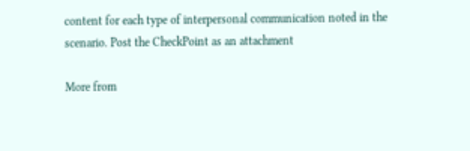content for each type of interpersonal communication noted in the scenario. Post the CheckPoint as an attachment

More from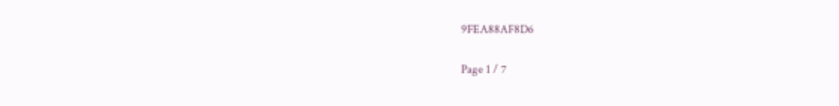9FEA88AF8D6

Page 1 / 7